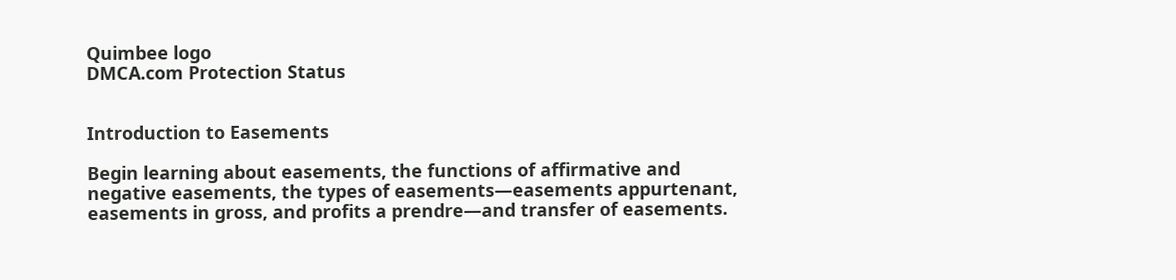Quimbee logo
DMCA.com Protection Status


Introduction to Easements

Begin learning about easements, the functions of affirmative and negative easements, the types of easements—easements appurtenant, easements in gross, and profits a prendre—and transfer of easements.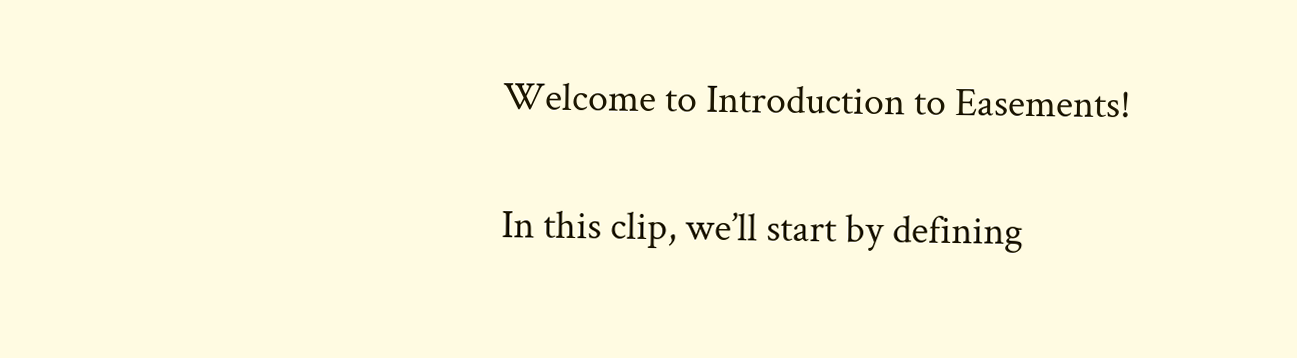Welcome to Introduction to Easements!

In this clip, we’ll start by defining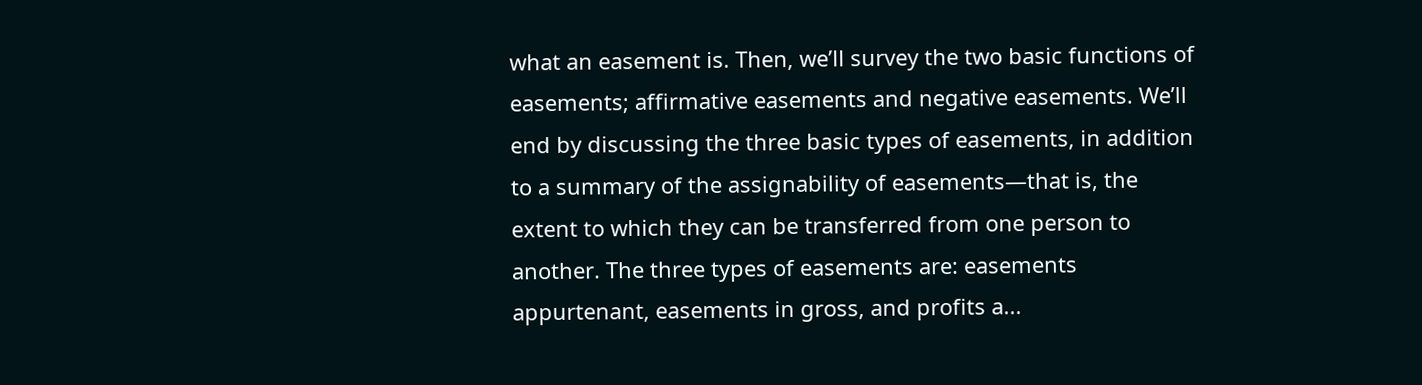what an easement is. Then, we’ll survey the two basic functions of easements; affirmative easements and negative easements. We’ll end by discussing the three basic types of easements, in addition to a summary of the assignability of easements—that is, the extent to which they can be transferred from one person to another. The three types of easements are: easements appurtenant, easements in gross, and profits a...